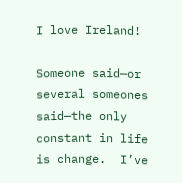I love Ireland!

Someone said—or several someones said—the only constant in life is change.  I’ve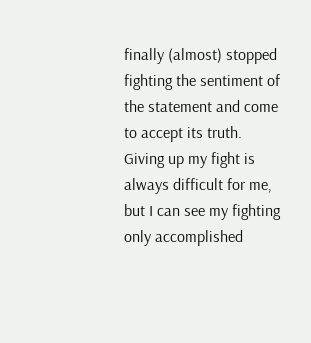finally (almost) stopped fighting the sentiment of the statement and come to accept its truth.  Giving up my fight is always difficult for me, but I can see my fighting only accomplished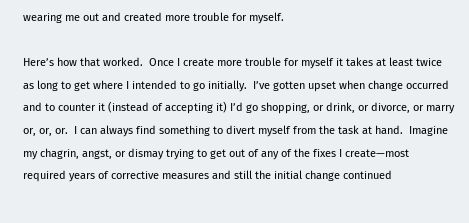wearing me out and created more trouble for myself.

Here’s how that worked.  Once I create more trouble for myself it takes at least twice as long to get where I intended to go initially.  I’ve gotten upset when change occurred and to counter it (instead of accepting it) I’d go shopping, or drink, or divorce, or marry or, or, or.  I can always find something to divert myself from the task at hand.  Imagine my chagrin, angst, or dismay trying to get out of any of the fixes I create—most required years of corrective measures and still the initial change continued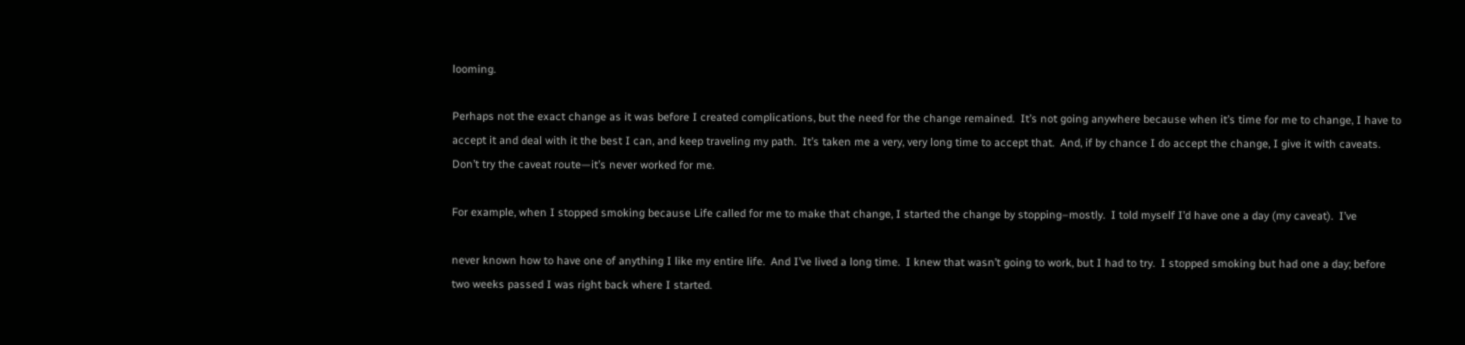looming.

Perhaps not the exact change as it was before I created complications, but the need for the change remained.  It’s not going anywhere because when it’s time for me to change, I have to accept it and deal with it the best I can, and keep traveling my path.  It’s taken me a very, very long time to accept that.  And, if by chance I do accept the change, I give it with caveats.  Don’t try the caveat route—it’s never worked for me.

For example, when I stopped smoking because Life called for me to make that change, I started the change by stopping–mostly.  I told myself I’d have one a day (my caveat).  I’ve

never known how to have one of anything I like my entire life.  And I’ve lived a long time.  I knew that wasn’t going to work, but I had to try.  I stopped smoking but had one a day; before two weeks passed I was right back where I started.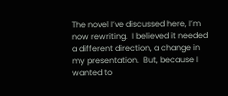The novel I’ve discussed here, I’m now rewriting.  I believed it needed a different direction, a change in my presentation.  But, because I wanted to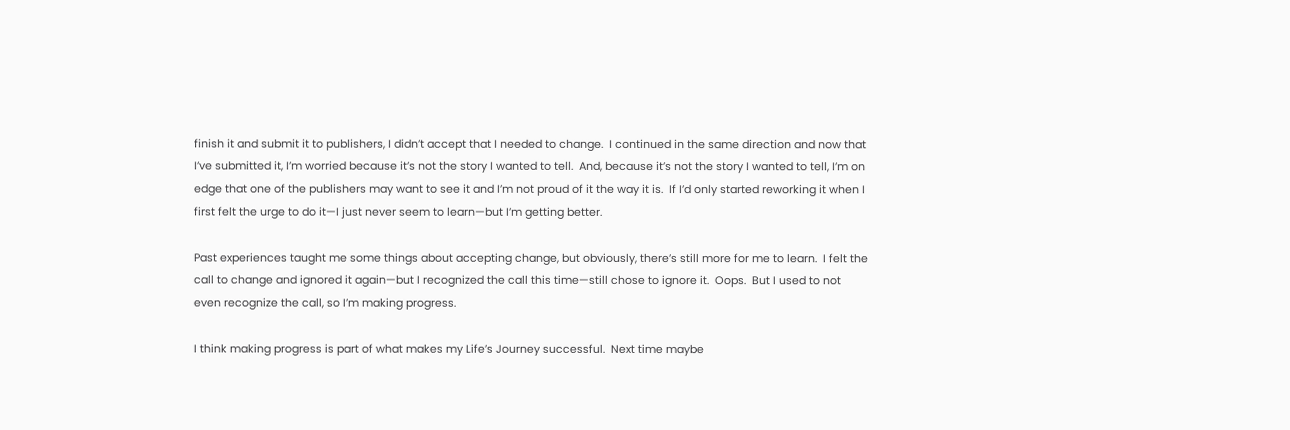finish it and submit it to publishers, I didn’t accept that I needed to change.  I continued in the same direction and now that I’ve submitted it, I’m worried because it’s not the story I wanted to tell.  And, because it’s not the story I wanted to tell, I’m on edge that one of the publishers may want to see it and I’m not proud of it the way it is.  If I’d only started reworking it when I first felt the urge to do it—I just never seem to learn—but I’m getting better.

Past experiences taught me some things about accepting change, but obviously, there’s still more for me to learn.  I felt the call to change and ignored it again—but I recognized the call this time—still chose to ignore it.  Oops.  But I used to not even recognize the call, so I’m making progress.

I think making progress is part of what makes my Life’s Journey successful.  Next time maybe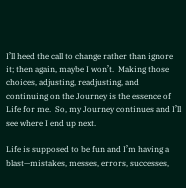I’ll heed the call to change rather than ignore it; then again, maybe I won’t.  Making those choices, adjusting, readjusting, and continuing on the Journey is the essence of Life for me.  So, my Journey continues and I’ll see where I end up next.

Life is supposed to be fun and I’m having a blast—mistakes, messes, errors, successes,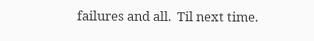failures and all.  Til next time.